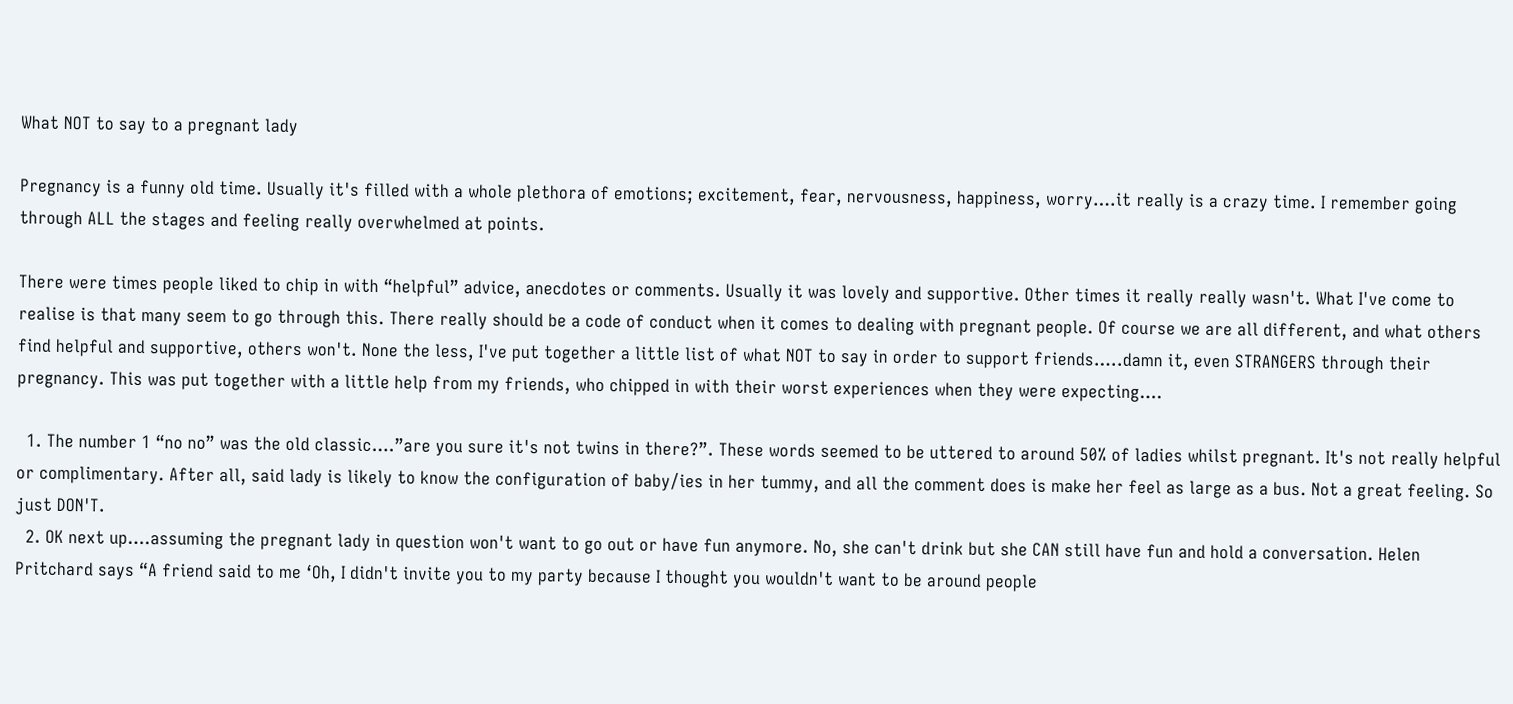What NOT to say to a pregnant lady

Pregnancy is a funny old time. Usually it's filled with a whole plethora of emotions; excitement, fear, nervousness, happiness, worry….it really is a crazy time. I remember going through ALL the stages and feeling really overwhelmed at points.

There were times people liked to chip in with “helpful” advice, anecdotes or comments. Usually it was lovely and supportive. Other times it really really wasn't. What I've come to realise is that many seem to go through this. There really should be a code of conduct when it comes to dealing with pregnant people. Of course we are all different, and what others find helpful and supportive, others won't. None the less, I've put together a little list of what NOT to say in order to support friends…..damn it, even STRANGERS through their pregnancy. This was put together with a little help from my friends, who chipped in with their worst experiences when they were expecting….

  1. The number 1 “no no” was the old classic….”are you sure it's not twins in there?”. These words seemed to be uttered to around 50% of ladies whilst pregnant. It's not really helpful or complimentary. After all, said lady is likely to know the configuration of baby/ies in her tummy, and all the comment does is make her feel as large as a bus. Not a great feeling. So just DON'T.
  2. OK next up….assuming the pregnant lady in question won't want to go out or have fun anymore. No, she can't drink but she CAN still have fun and hold a conversation. Helen Pritchard says “A friend said to me ‘Oh, I didn't invite you to my party because I thought you wouldn't want to be around people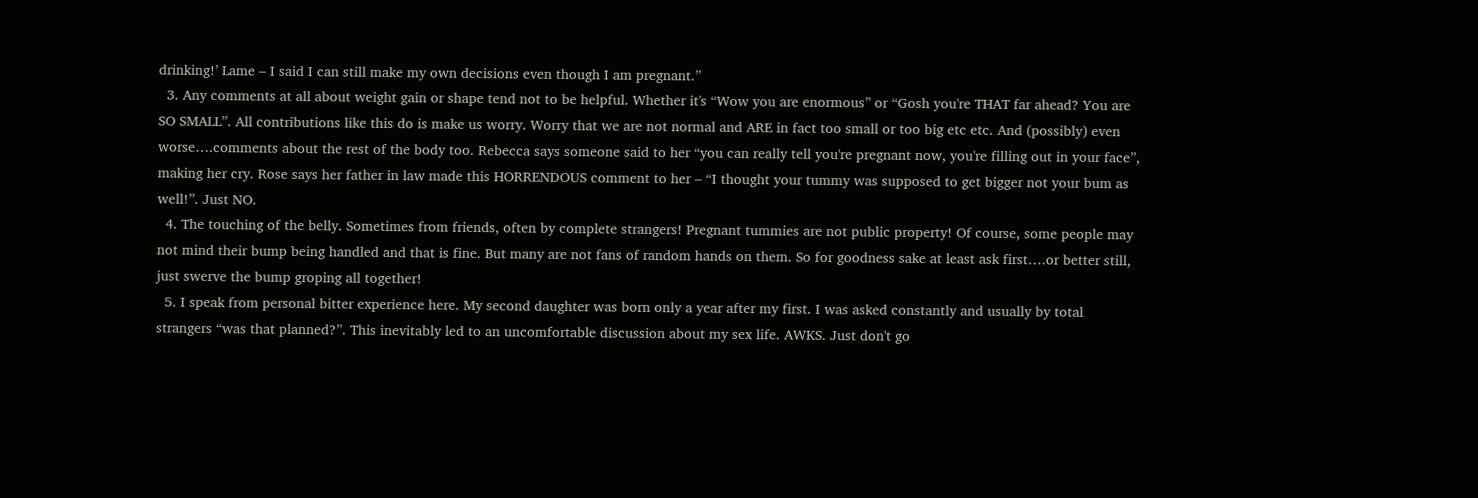drinking!’ Lame – I said I can still make my own decisions even though I am pregnant.”
  3. Any comments at all about weight gain or shape tend not to be helpful. Whether it's “Wow you are enormous” or “Gosh you're THAT far ahead? You are SO SMALL”. All contributions like this do is make us worry. Worry that we are not normal and ARE in fact too small or too big etc etc. And (possibly) even worse….comments about the rest of the body too. Rebecca says someone said to her “you can really tell you're pregnant now, you're filling out in your face”, making her cry. Rose says her father in law made this HORRENDOUS comment to her – “I thought your tummy was supposed to get bigger not your bum as well!”. Just NO.
  4. The touching of the belly. Sometimes from friends, often by complete strangers! Pregnant tummies are not public property! Of course, some people may not mind their bump being handled and that is fine. But many are not fans of random hands on them. So for goodness sake at least ask first….or better still, just swerve the bump groping all together!
  5. I speak from personal bitter experience here. My second daughter was born only a year after my first. I was asked constantly and usually by total strangers “was that planned?”. This inevitably led to an uncomfortable discussion about my sex life. AWKS. Just don't go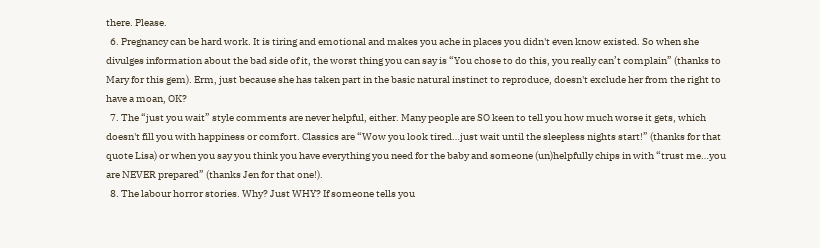there. Please.
  6. Pregnancy can be hard work. It is tiring and emotional and makes you ache in places you didn't even know existed. So when she divulges information about the bad side of it, the worst thing you can say is “You chose to do this, you really can’t complain” (thanks to Mary for this gem). Erm, just because she has taken part in the basic natural instinct to reproduce, doesn't exclude her from the right to have a moan, OK?
  7. The “just you wait” style comments are never helpful, either. Many people are SO keen to tell you how much worse it gets, which doesn't fill you with happiness or comfort. Classics are “Wow you look tired…just wait until the sleepless nights start!” (thanks for that quote Lisa) or when you say you think you have everything you need for the baby and someone (un)helpfully chips in with “trust me…you are NEVER prepared” (thanks Jen for that one!).
  8. The labour horror stories. Why? Just WHY? If someone tells you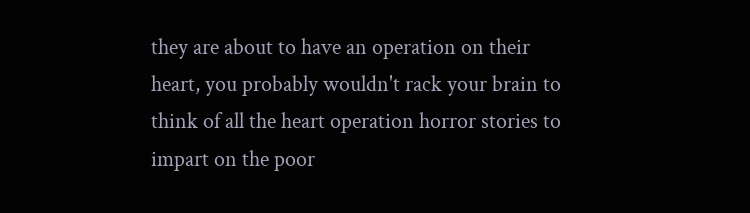they are about to have an operation on their heart, you probably wouldn't rack your brain to think of all the heart operation horror stories to impart on the poor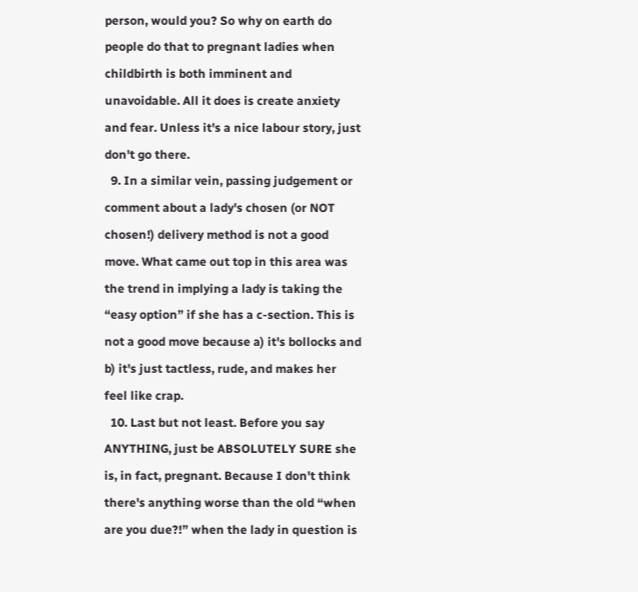person, would you? So why on earth do people do that to pregnant ladies when childbirth is both imminent and unavoidable. All it does is create anxiety and fear. Unless it's a nice labour story, just don't go there.
  9. In a similar vein, passing judgement or comment about a lady's chosen (or NOT chosen!) delivery method is not a good move. What came out top in this area was the trend in implying a lady is taking the “easy option” if she has a c-section. This is not a good move because a) it's bollocks and b) it's just tactless, rude, and makes her feel like crap.
  10. Last but not least. Before you say ANYTHING, just be ABSOLUTELY SURE she is, in fact, pregnant. Because I don't think there's anything worse than the old “when are you due?!” when the lady in question is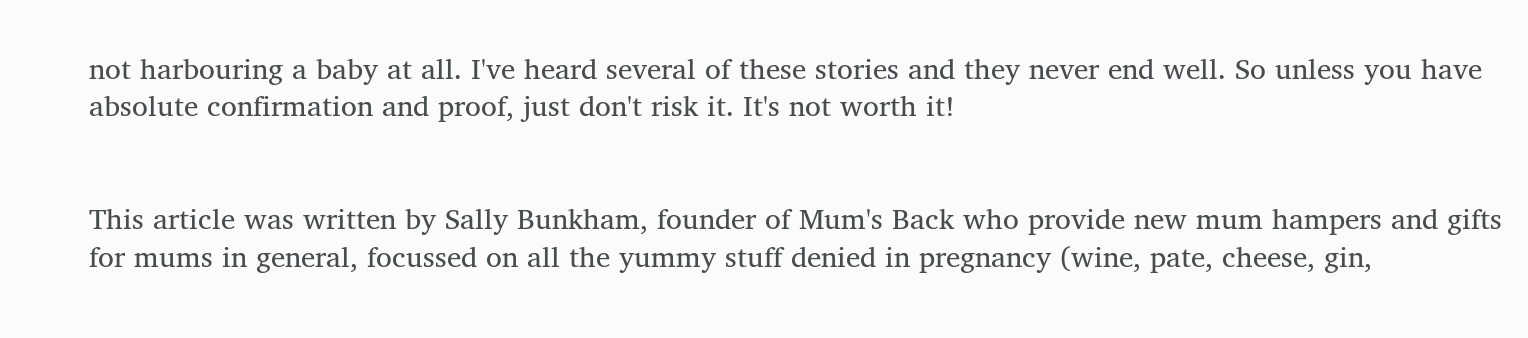not harbouring a baby at all. I've heard several of these stories and they never end well. So unless you have absolute confirmation and proof, just don't risk it. It's not worth it!


This article was written by Sally Bunkham, founder of Mum's Back who provide new mum hampers and gifts for mums in general, focussed on all the yummy stuff denied in pregnancy (wine, pate, cheese, gin,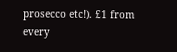prosecco etc!). £1 from every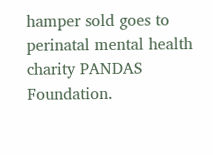hamper sold goes to perinatal mental health charity PANDAS Foundation.